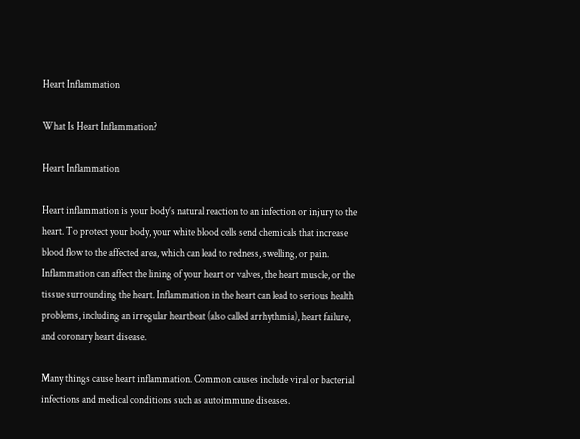Heart Inflammation

What Is Heart Inflammation?

Heart Inflammation

Heart inflammation is your body’s natural reaction to an infection or injury to the heart. To protect your body, your white blood cells send chemicals that increase blood flow to the affected area, which can lead to redness, swelling, or pain. Inflammation can affect the lining of your heart or valves, the heart muscle, or the tissue surrounding the heart. Inflammation in the heart can lead to serious health problems, including an irregular heartbeat (also called arrhythmia), heart failure, and coronary heart disease.

Many things cause heart inflammation. Common causes include viral or bacterial infections and medical conditions such as autoimmune diseases.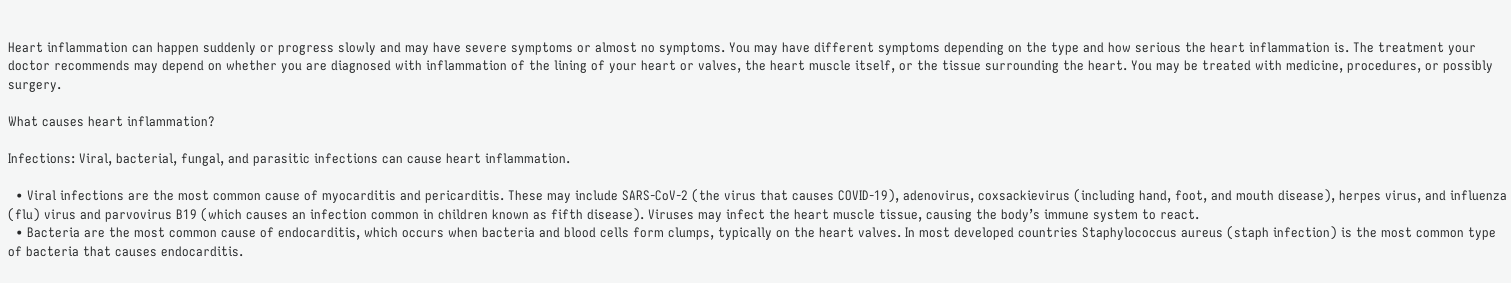Heart inflammation can happen suddenly or progress slowly and may have severe symptoms or almost no symptoms. You may have different symptoms depending on the type and how serious the heart inflammation is. The treatment your doctor recommends may depend on whether you are diagnosed with inflammation of the lining of your heart or valves, the heart muscle itself, or the tissue surrounding the heart. You may be treated with medicine, procedures, or possibly surgery.

What causes heart inflammation?

Infections: Viral, bacterial, fungal, and parasitic infections can cause heart inflammation.

  • Viral infections are the most common cause of myocarditis and pericarditis. These may include SARS-CoV-2 (the virus that causes COVID-19), adenovirus, coxsackievirus (including hand, foot, and mouth disease), herpes virus, and influenza (flu) virus and parvovirus B19 (which causes an infection common in children known as fifth disease). Viruses may infect the heart muscle tissue, causing the body’s immune system to react.
  • Bacteria are the most common cause of endocarditis, which occurs when bacteria and blood cells form clumps, typically on the heart valves. In most developed countries Staphylococcus aureus (staph infection) is the most common type of bacteria that causes endocarditis.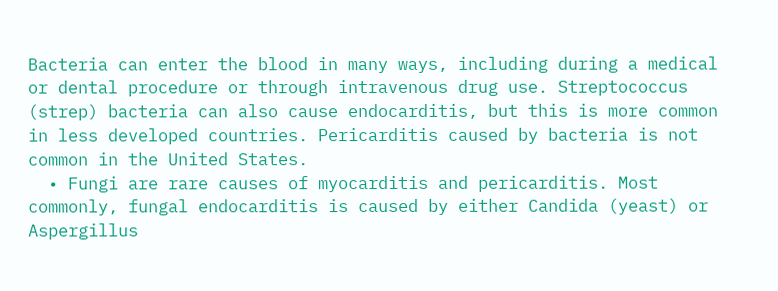Bacteria can enter the blood in many ways, including during a medical or dental procedure or through intravenous drug use. Streptococcus (strep) bacteria can also cause endocarditis, but this is more common in less developed countries. Pericarditis caused by bacteria is not common in the United States.
  • Fungi are rare causes of myocarditis and pericarditis. Most commonly, fungal endocarditis is caused by either Candida (yeast) or Aspergillus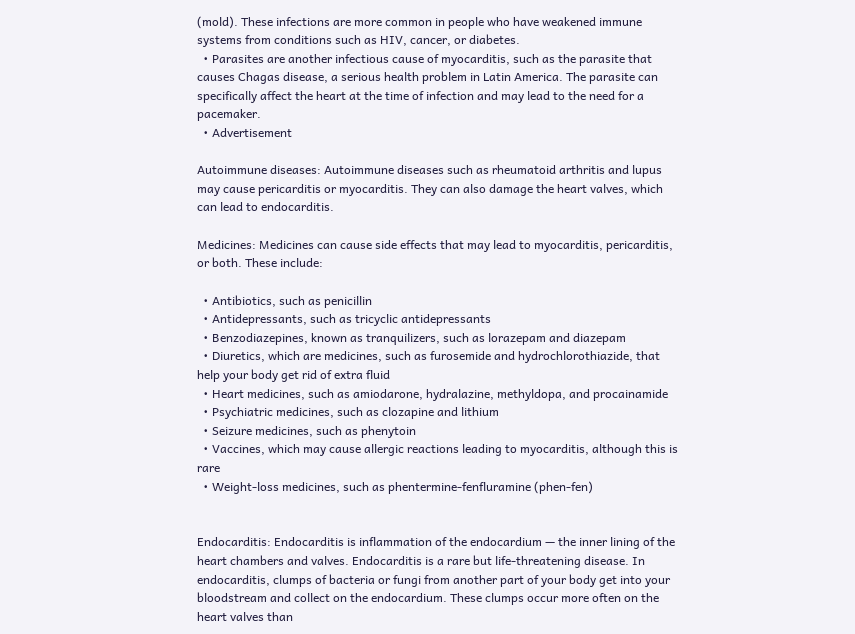(mold). These infections are more common in people who have weakened immune systems from conditions such as HIV, cancer, or diabetes.
  • Parasites are another infectious cause of myocarditis, such as the parasite that causes Chagas disease, a serious health problem in Latin America. The parasite can specifically affect the heart at the time of infection and may lead to the need for a pacemaker.
  • Advertisement

Autoimmune diseases: Autoimmune diseases such as rheumatoid arthritis and lupus may cause pericarditis or myocarditis. They can also damage the heart valves, which can lead to endocarditis.

Medicines: Medicines can cause side effects that may lead to myocarditis, pericarditis, or both. These include:

  • Antibiotics, such as penicillin
  • Antidepressants, such as tricyclic antidepressants
  • Benzodiazepines, known as tranquilizers, such as lorazepam and diazepam
  • Diuretics, which are medicines, such as furosemide and hydrochlorothiazide, that help your body get rid of extra fluid
  • Heart medicines, such as amiodarone, hydralazine, methyldopa, and procainamide
  • Psychiatric medicines, such as clozapine and lithium
  • Seizure medicines, such as phenytoin
  • Vaccines, which may cause allergic reactions leading to myocarditis, although this is rare
  • Weight-loss medicines, such as phentermine-fenfluramine (phen-fen)


Endocarditis: Endocarditis is inflammation of the endocardium — the inner lining of the heart chambers and valves. Endocarditis is a rare but life-threatening disease. In endocarditis, clumps of bacteria or fungi from another part of your body get into your bloodstream and collect on the endocardium. These clumps occur more often on the heart valves than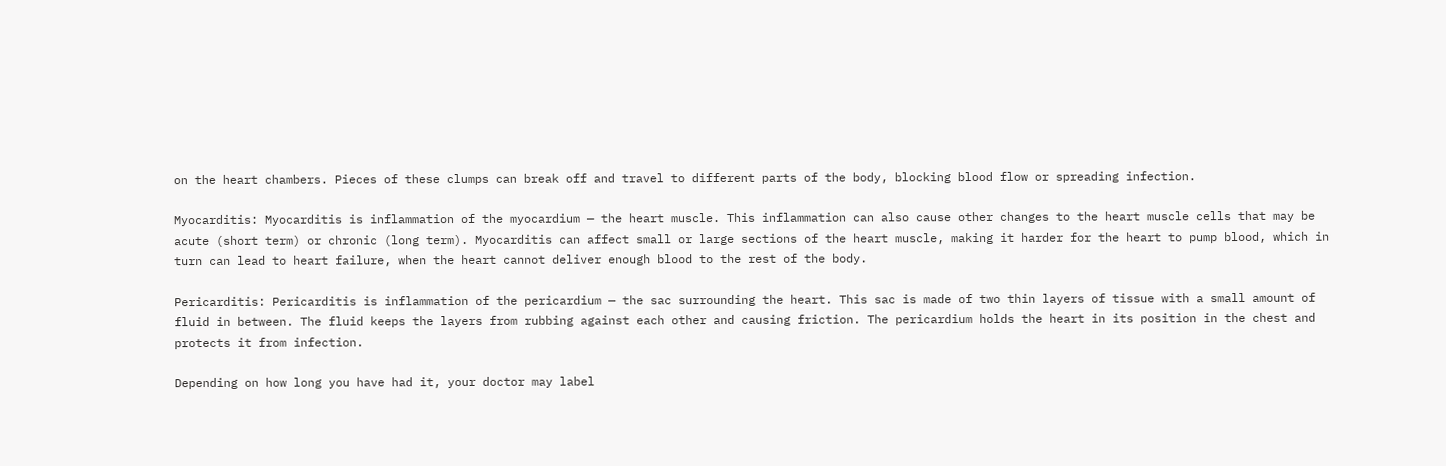on the heart chambers. Pieces of these clumps can break off and travel to different parts of the body, blocking blood flow or spreading infection.

Myocarditis: Myocarditis is inflammation of the myocardium — the heart muscle. This inflammation can also cause other changes to the heart muscle cells that may be acute (short term) or chronic (long term). Myocarditis can affect small or large sections of the heart muscle, making it harder for the heart to pump blood, which in turn can lead to heart failure, when the heart cannot deliver enough blood to the rest of the body.

Pericarditis: Pericarditis is inflammation of the pericardium — the sac surrounding the heart. This sac is made of two thin layers of tissue with a small amount of fluid in between. The fluid keeps the layers from rubbing against each other and causing friction. The pericardium holds the heart in its position in the chest and protects it from infection.

Depending on how long you have had it, your doctor may label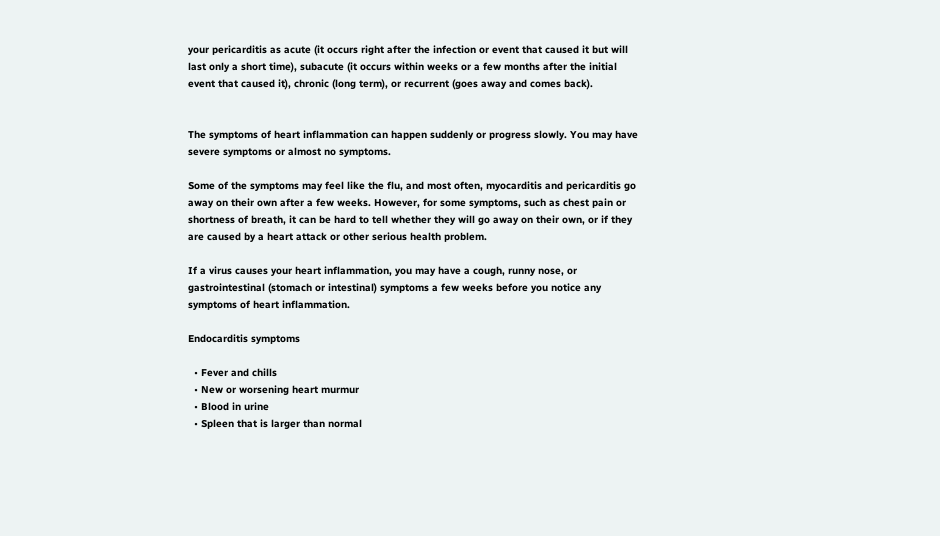your pericarditis as acute (it occurs right after the infection or event that caused it but will last only a short time), subacute (it occurs within weeks or a few months after the initial event that caused it), chronic (long term), or recurrent (goes away and comes back).


The symptoms of heart inflammation can happen suddenly or progress slowly. You may have severe symptoms or almost no symptoms.

Some of the symptoms may feel like the flu, and most often, myocarditis and pericarditis go away on their own after a few weeks. However, for some symptoms, such as chest pain or shortness of breath, it can be hard to tell whether they will go away on their own, or if they are caused by a heart attack or other serious health problem.

If a virus causes your heart inflammation, you may have a cough, runny nose, or gastrointestinal (stomach or intestinal) symptoms a few weeks before you notice any symptoms of heart inflammation.

Endocarditis symptoms

  • Fever and chills
  • New or worsening heart murmur
  • Blood in urine
  • Spleen that is larger than normal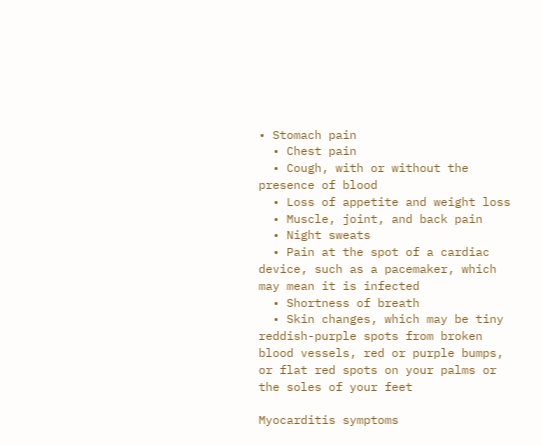• Stomach pain
  • Chest pain
  • Cough, with or without the presence of blood
  • Loss of appetite and weight loss
  • Muscle, joint, and back pain
  • Night sweats
  • Pain at the spot of a cardiac device, such as a pacemaker, which may mean it is infected
  • Shortness of breath
  • Skin changes, which may be tiny reddish-purple spots from broken blood vessels, red or purple bumps, or flat red spots on your palms or the soles of your feet

Myocarditis symptoms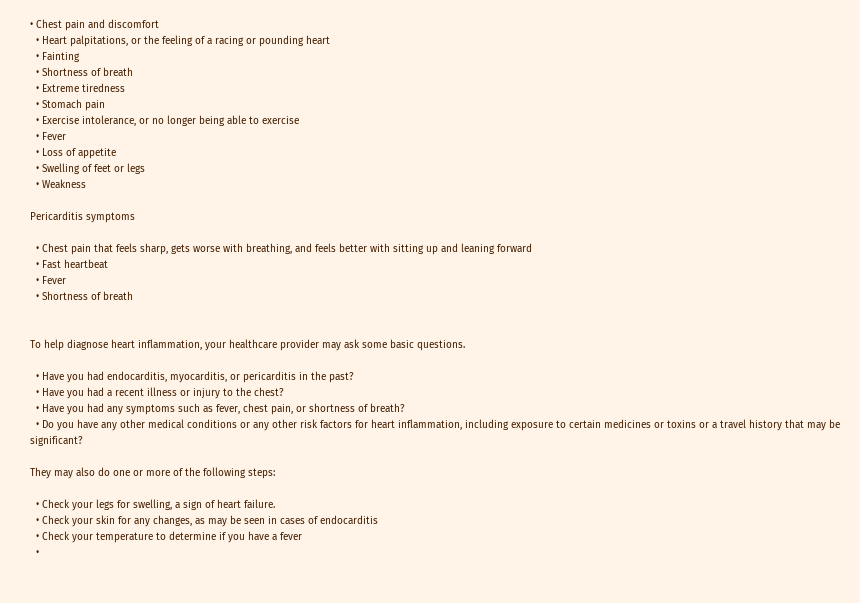• Chest pain and discomfort
  • Heart palpitations, or the feeling of a racing or pounding heart
  • Fainting
  • Shortness of breath
  • Extreme tiredness
  • Stomach pain
  • Exercise intolerance, or no longer being able to exercise
  • Fever
  • Loss of appetite
  • Swelling of feet or legs
  • Weakness

Pericarditis symptoms

  • Chest pain that feels sharp, gets worse with breathing, and feels better with sitting up and leaning forward
  • Fast heartbeat
  • Fever
  • Shortness of breath


To help diagnose heart inflammation, your healthcare provider may ask some basic questions.

  • Have you had endocarditis, myocarditis, or pericarditis in the past?
  • Have you had a recent illness or injury to the chest?
  • Have you had any symptoms such as fever, chest pain, or shortness of breath?
  • Do you have any other medical conditions or any other risk factors for heart inflammation, including exposure to certain medicines or toxins or a travel history that may be significant?

They may also do one or more of the following steps:

  • Check your legs for swelling, a sign of heart failure.
  • Check your skin for any changes, as may be seen in cases of endocarditis
  • Check your temperature to determine if you have a fever
  •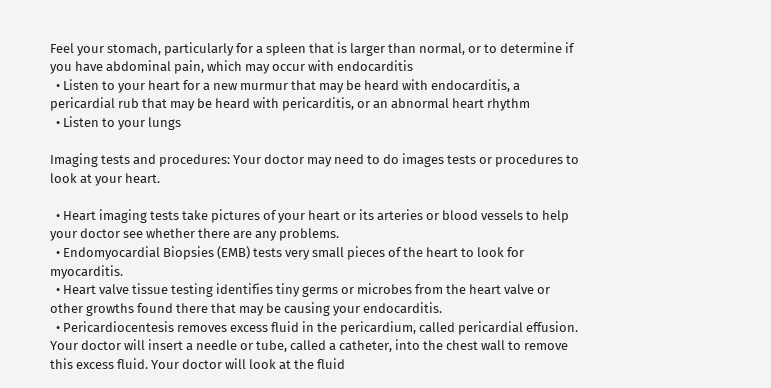Feel your stomach, particularly for a spleen that is larger than normal, or to determine if you have abdominal pain, which may occur with endocarditis
  • Listen to your heart for a new murmur that may be heard with endocarditis, a pericardial rub that may be heard with pericarditis, or an abnormal heart rhythm
  • Listen to your lungs

Imaging tests and procedures: Your doctor may need to do images tests or procedures to look at your heart.

  • Heart imaging tests take pictures of your heart or its arteries or blood vessels to help your doctor see whether there are any problems.
  • Endomyocardial Biopsies (EMB) tests very small pieces of the heart to look for myocarditis.
  • Heart valve tissue testing identifies tiny germs or microbes from the heart valve or other growths found there that may be causing your endocarditis.
  • Pericardiocentesis removes excess fluid in the pericardium, called pericardial effusion. Your doctor will insert a needle or tube, called a catheter, into the chest wall to remove this excess fluid. Your doctor will look at the fluid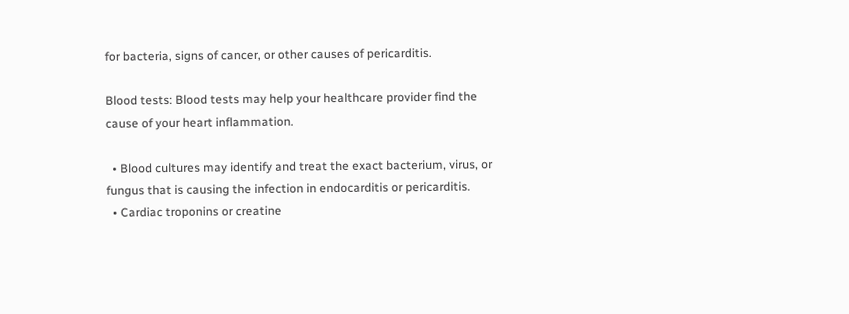for bacteria, signs of cancer, or other causes of pericarditis.

Blood tests: Blood tests may help your healthcare provider find the cause of your heart inflammation.

  • Blood cultures may identify and treat the exact bacterium, virus, or fungus that is causing the infection in endocarditis or pericarditis.
  • Cardiac troponins or creatine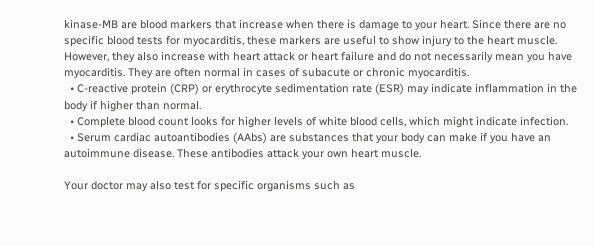kinase-MB are blood markers that increase when there is damage to your heart. Since there are no specific blood tests for myocarditis, these markers are useful to show injury to the heart muscle. However, they also increase with heart attack or heart failure and do not necessarily mean you have myocarditis. They are often normal in cases of subacute or chronic myocarditis.
  • C-reactive protein (CRP) or erythrocyte sedimentation rate (ESR) may indicate inflammation in the body if higher than normal.
  • Complete blood count looks for higher levels of white blood cells, which might indicate infection.
  • Serum cardiac autoantibodies (AAbs) are substances that your body can make if you have an autoimmune disease. These antibodies attack your own heart muscle.

Your doctor may also test for specific organisms such as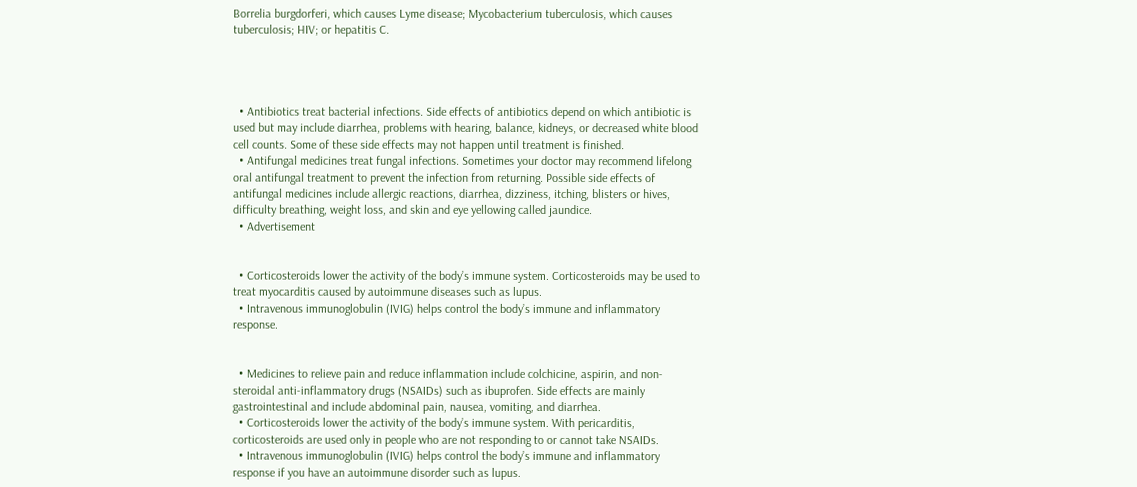Borrelia burgdorferi, which causes Lyme disease; Mycobacterium tuberculosis, which causes tuberculosis; HIV; or hepatitis C.




  • Antibiotics treat bacterial infections. Side effects of antibiotics depend on which antibiotic is used but may include diarrhea, problems with hearing, balance, kidneys, or decreased white blood cell counts. Some of these side effects may not happen until treatment is finished.
  • Antifungal medicines treat fungal infections. Sometimes your doctor may recommend lifelong oral antifungal treatment to prevent the infection from returning. Possible side effects of antifungal medicines include allergic reactions, diarrhea, dizziness, itching, blisters or hives, difficulty breathing, weight loss, and skin and eye yellowing called jaundice.
  • Advertisement


  • Corticosteroids lower the activity of the body’s immune system. Corticosteroids may be used to treat myocarditis caused by autoimmune diseases such as lupus.
  • Intravenous immunoglobulin (IVIG) helps control the body’s immune and inflammatory response.


  • Medicines to relieve pain and reduce inflammation include colchicine, aspirin, and non-steroidal anti-inflammatory drugs (NSAIDs) such as ibuprofen. Side effects are mainly gastrointestinal and include abdominal pain, nausea, vomiting, and diarrhea.
  • Corticosteroids lower the activity of the body’s immune system. With pericarditis, corticosteroids are used only in people who are not responding to or cannot take NSAIDs.
  • Intravenous immunoglobulin (IVIG) helps control the body’s immune and inflammatory response if you have an autoimmune disorder such as lupus.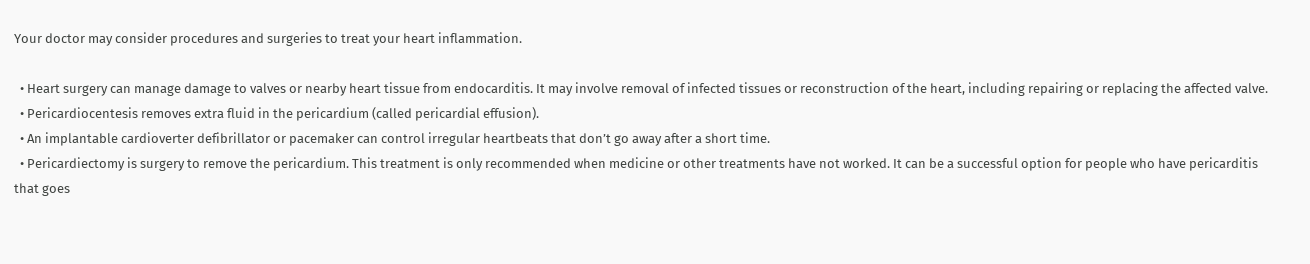Your doctor may consider procedures and surgeries to treat your heart inflammation.

  • Heart surgery can manage damage to valves or nearby heart tissue from endocarditis. It may involve removal of infected tissues or reconstruction of the heart, including repairing or replacing the affected valve.
  • Pericardiocentesis removes extra fluid in the pericardium (called pericardial effusion).
  • An implantable cardioverter defibrillator or pacemaker can control irregular heartbeats that don’t go away after a short time.
  • Pericardiectomy is surgery to remove the pericardium. This treatment is only recommended when medicine or other treatments have not worked. It can be a successful option for people who have pericarditis that goes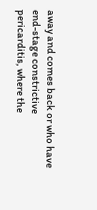away and comes back or who have end-stage constrictive pericarditis, where the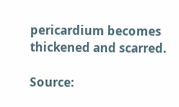pericardium becomes thickened and scarred.

Source: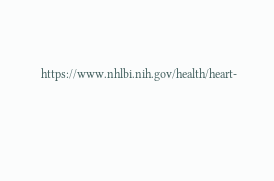https://www.nhlbi.nih.gov/health/heart-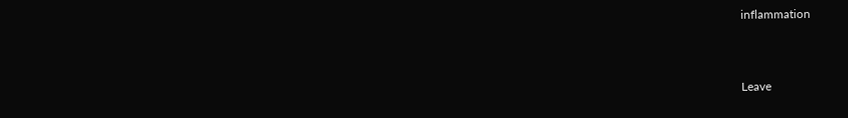inflammation


Leave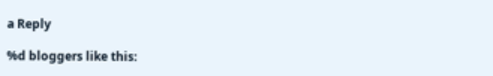a Reply

%d bloggers like this: